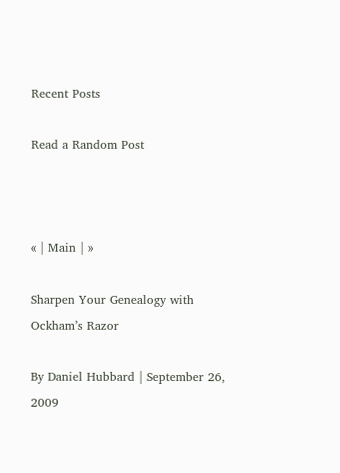Recent Posts

Read a Random Post



« | Main | »

Sharpen Your Genealogy with Ockham’s Razor

By Daniel Hubbard | September 26, 2009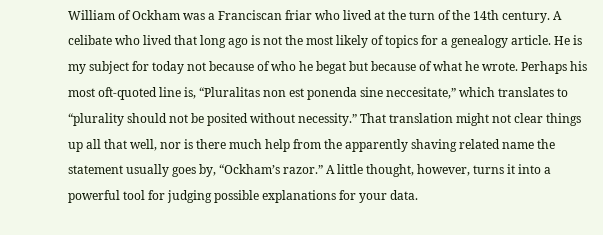William of Ockham was a Franciscan friar who lived at the turn of the 14th century. A celibate who lived that long ago is not the most likely of topics for a genealogy article. He is my subject for today not because of who he begat but because of what he wrote. Perhaps his most oft-quoted line is, “Pluralitas non est ponenda sine neccesitate,” which translates to “plurality should not be posited without necessity.” That translation might not clear things up all that well, nor is there much help from the apparently shaving related name the statement usually goes by, “Ockham’s razor.” A little thought, however, turns it into a powerful tool for judging possible explanations for your data.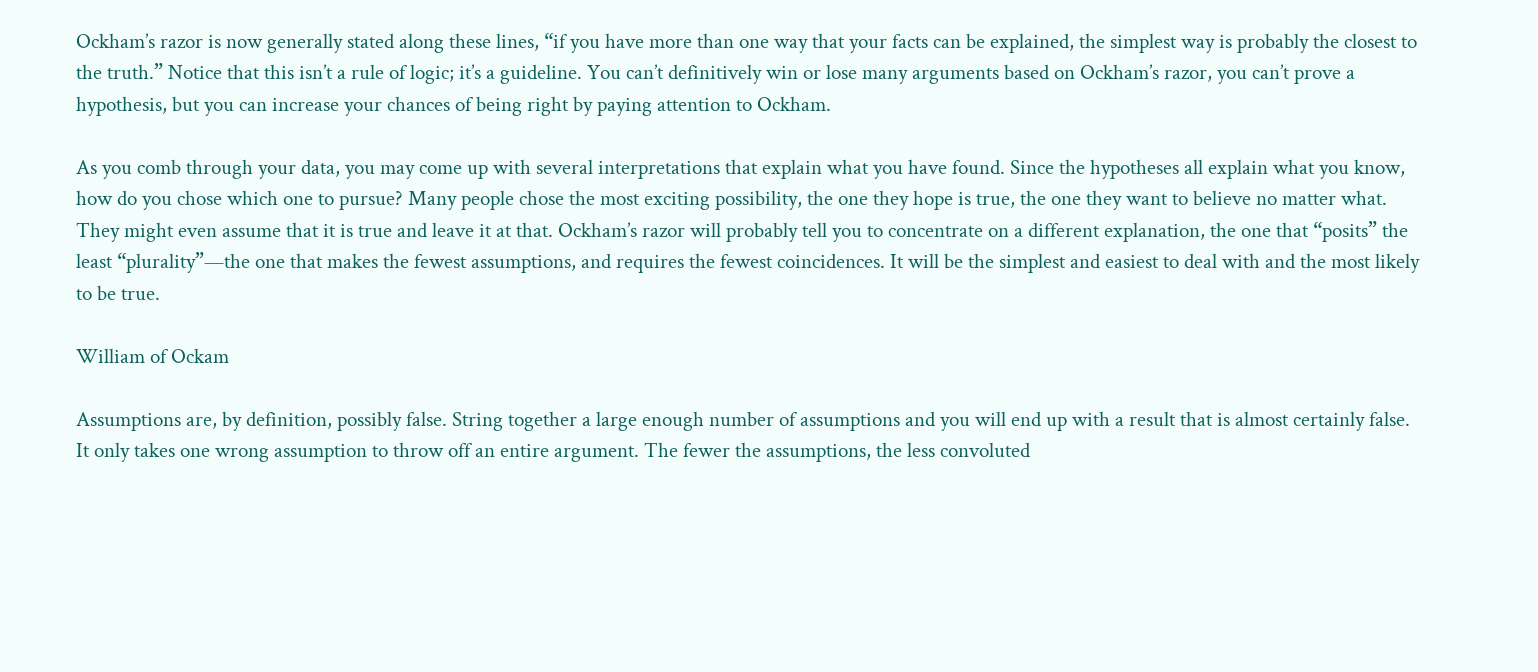Ockham’s razor is now generally stated along these lines, “if you have more than one way that your facts can be explained, the simplest way is probably the closest to the truth.” Notice that this isn’t a rule of logic; it’s a guideline. You can’t definitively win or lose many arguments based on Ockham’s razor, you can’t prove a hypothesis, but you can increase your chances of being right by paying attention to Ockham.

As you comb through your data, you may come up with several interpretations that explain what you have found. Since the hypotheses all explain what you know, how do you chose which one to pursue? Many people chose the most exciting possibility, the one they hope is true, the one they want to believe no matter what. They might even assume that it is true and leave it at that. Ockham’s razor will probably tell you to concentrate on a different explanation, the one that “posits” the least “plurality”—the one that makes the fewest assumptions, and requires the fewest coincidences. It will be the simplest and easiest to deal with and the most likely to be true.

William of Ockam

Assumptions are, by definition, possibly false. String together a large enough number of assumptions and you will end up with a result that is almost certainly false. It only takes one wrong assumption to throw off an entire argument. The fewer the assumptions, the less convoluted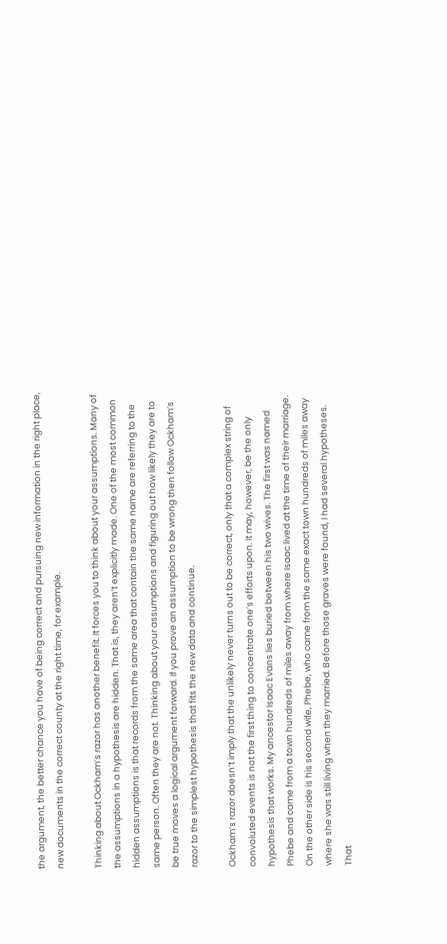the argument, the better chance you have of being correct and pursuing new information in the right place, new documents in the correct county at the right time, for example.

Thinking about Ockham’s razor has another benefit. It forces you to think about your assumptions. Many of the assumptions in a hypothesis are hidden. That is, they aren’t explicitly made. One of the most common hidden assumptions is that records from the same area that contain the same name are referring to the same person. Often they are not. Thinking about your assumptions and figuring out how likely they are to be true moves a logical argument forward. If you prove an assumption to be wrong then follow Ockham’s razor to the simplest hypothesis that fits the new data and continue.

Ockham’s razor doesn’t imply that the unlikely never turns out to be correct, only that a complex string of convoluted events is not the first thing to concentrate one’s efforts upon. It may, however, be the only hypothesis that works. My ancestor Isaac Evans lies buried between his two wives. The first was named Phebe and came from a town hundreds of miles away from where Isaac lived at the time of their marriage. On the other side is his second wife, Phebe, who came from the same exact town hundreds of miles away where she was still living when they married. Before those graves were found, I had several hypotheses. That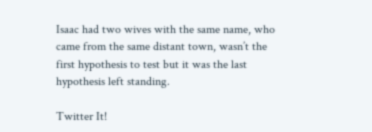Isaac had two wives with the same name, who came from the same distant town, wasn’t the first hypothesis to test but it was the last hypothesis left standing.

Twitter It!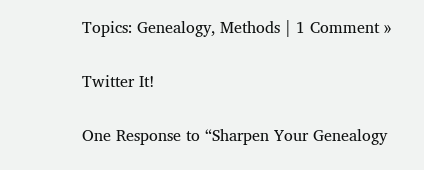Topics: Genealogy, Methods | 1 Comment »

Twitter It!

One Response to “Sharpen Your Genealogy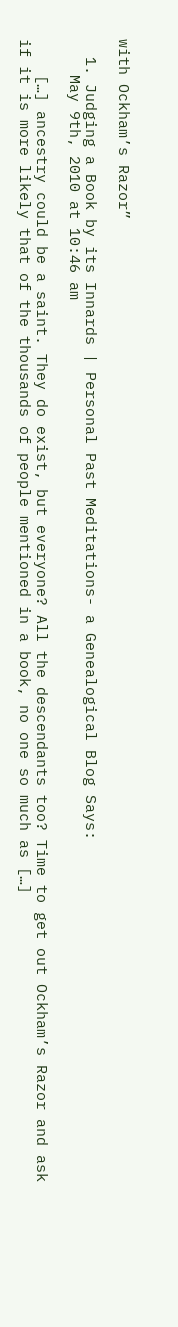with Ockham’s Razor”

  1. Judging a Book by its Innards | Personal Past Meditations- a Genealogical Blog Says:
    May 9th, 2010 at 10:46 am

    […] ancestry could be a saint. They do exist, but everyone? All the descendants too? Time to get out Ockham’s Razor and ask if it is more likely that of the thousands of people mentioned in a book, no one so much as […]